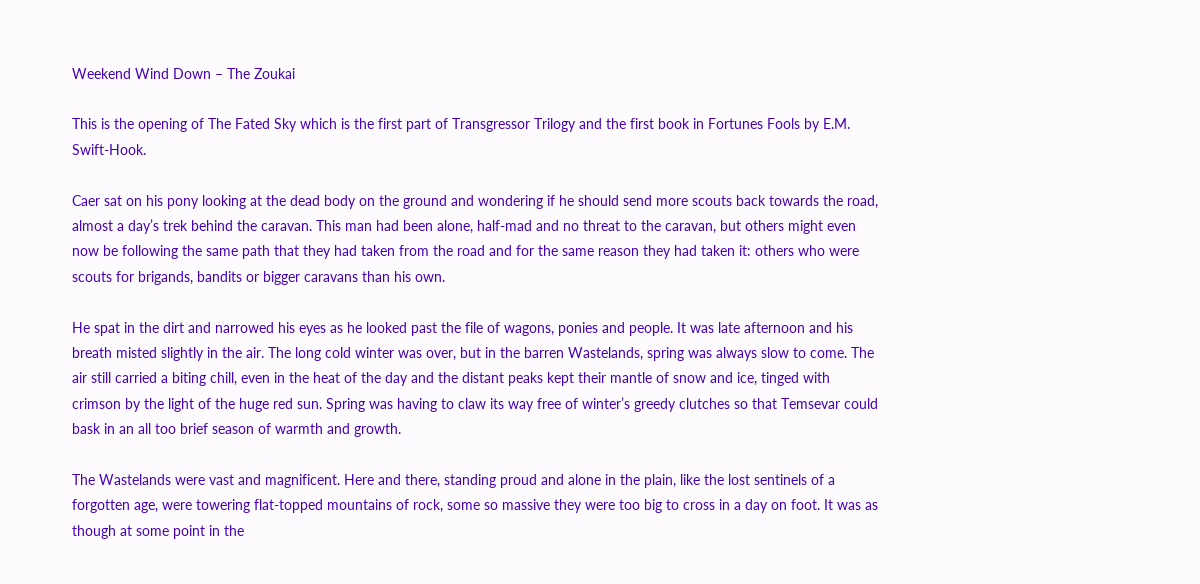Weekend Wind Down – The Zoukai

This is the opening of The Fated Sky which is the first part of Transgressor Trilogy and the first book in Fortunes Fools by E.M. Swift-Hook.

Caer sat on his pony looking at the dead body on the ground and wondering if he should send more scouts back towards the road, almost a day’s trek behind the caravan. This man had been alone, half-mad and no threat to the caravan, but others might even now be following the same path that they had taken from the road and for the same reason they had taken it: others who were scouts for brigands, bandits or bigger caravans than his own.

He spat in the dirt and narrowed his eyes as he looked past the file of wagons, ponies and people. It was late afternoon and his breath misted slightly in the air. The long cold winter was over, but in the barren Wastelands, spring was always slow to come. The air still carried a biting chill, even in the heat of the day and the distant peaks kept their mantle of snow and ice, tinged with crimson by the light of the huge red sun. Spring was having to claw its way free of winter’s greedy clutches so that Temsevar could bask in an all too brief season of warmth and growth.

The Wastelands were vast and magnificent. Here and there, standing proud and alone in the plain, like the lost sentinels of a forgotten age, were towering flat-topped mountains of rock, some so massive they were too big to cross in a day on foot. It was as though at some point in the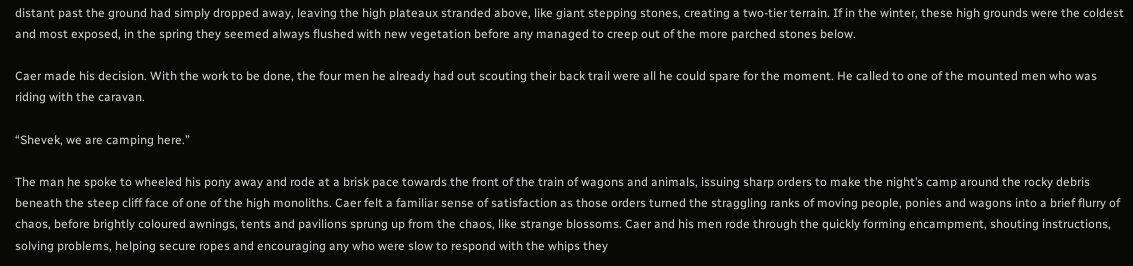distant past the ground had simply dropped away, leaving the high plateaux stranded above, like giant stepping stones, creating a two-tier terrain. If in the winter, these high grounds were the coldest and most exposed, in the spring they seemed always flushed with new vegetation before any managed to creep out of the more parched stones below.

Caer made his decision. With the work to be done, the four men he already had out scouting their back trail were all he could spare for the moment. He called to one of the mounted men who was riding with the caravan.

“Shevek, we are camping here.”

The man he spoke to wheeled his pony away and rode at a brisk pace towards the front of the train of wagons and animals, issuing sharp orders to make the night’s camp around the rocky debris beneath the steep cliff face of one of the high monoliths. Caer felt a familiar sense of satisfaction as those orders turned the straggling ranks of moving people, ponies and wagons into a brief flurry of chaos, before brightly coloured awnings, tents and pavilions sprung up from the chaos, like strange blossoms. Caer and his men rode through the quickly forming encampment, shouting instructions, solving problems, helping secure ropes and encouraging any who were slow to respond with the whips they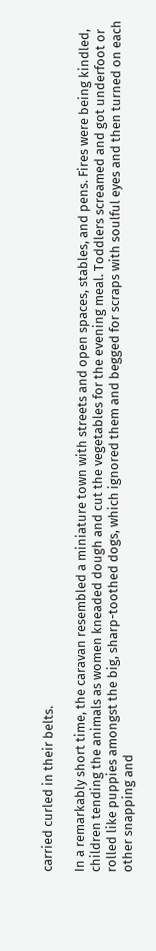carried curled in their belts.

In a remarkably short time, the caravan resembled a miniature town with streets and open spaces, stables, and pens. Fires were being kindled, children tending the animals as women kneaded dough and cut the vegetables for the evening meal. Toddlers screamed and got underfoot or rolled like puppies amongst the big, sharp-toothed dogs, which ignored them and begged for scraps with soulful eyes and then turned on each other snapping and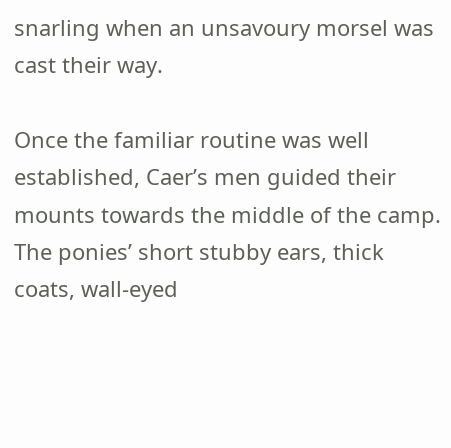snarling when an unsavoury morsel was cast their way.

Once the familiar routine was well established, Caer’s men guided their mounts towards the middle of the camp. The ponies’ short stubby ears, thick coats, wall-eyed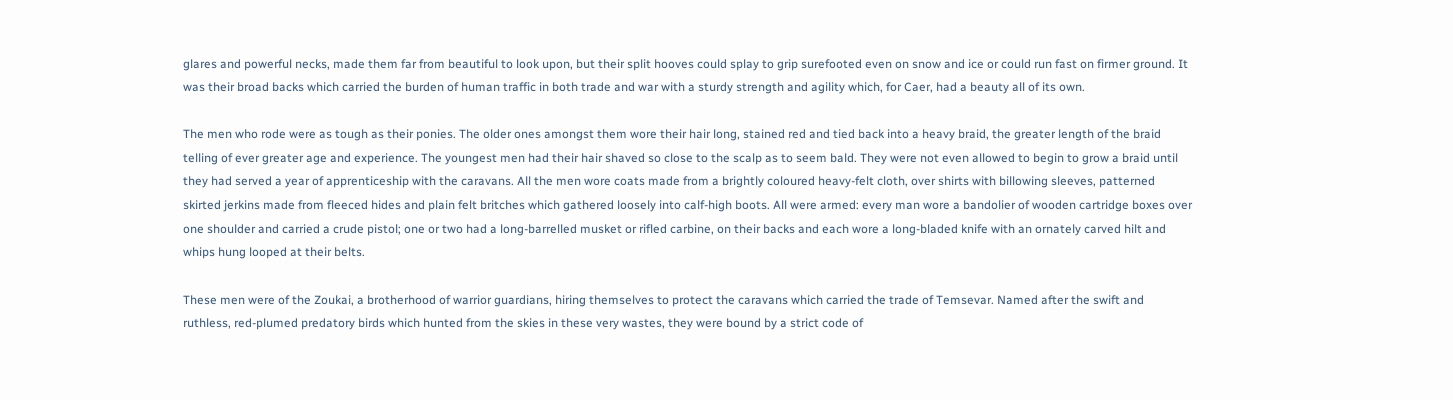glares and powerful necks, made them far from beautiful to look upon, but their split hooves could splay to grip surefooted even on snow and ice or could run fast on firmer ground. It was their broad backs which carried the burden of human traffic in both trade and war with a sturdy strength and agility which, for Caer, had a beauty all of its own.

The men who rode were as tough as their ponies. The older ones amongst them wore their hair long, stained red and tied back into a heavy braid, the greater length of the braid telling of ever greater age and experience. The youngest men had their hair shaved so close to the scalp as to seem bald. They were not even allowed to begin to grow a braid until they had served a year of apprenticeship with the caravans. All the men wore coats made from a brightly coloured heavy-felt cloth, over shirts with billowing sleeves, patterned skirted jerkins made from fleeced hides and plain felt britches which gathered loosely into calf-high boots. All were armed: every man wore a bandolier of wooden cartridge boxes over one shoulder and carried a crude pistol; one or two had a long-barrelled musket or rifled carbine, on their backs and each wore a long-bladed knife with an ornately carved hilt and whips hung looped at their belts.

These men were of the Zoukai, a brotherhood of warrior guardians, hiring themselves to protect the caravans which carried the trade of Temsevar. Named after the swift and ruthless, red-plumed predatory birds which hunted from the skies in these very wastes, they were bound by a strict code of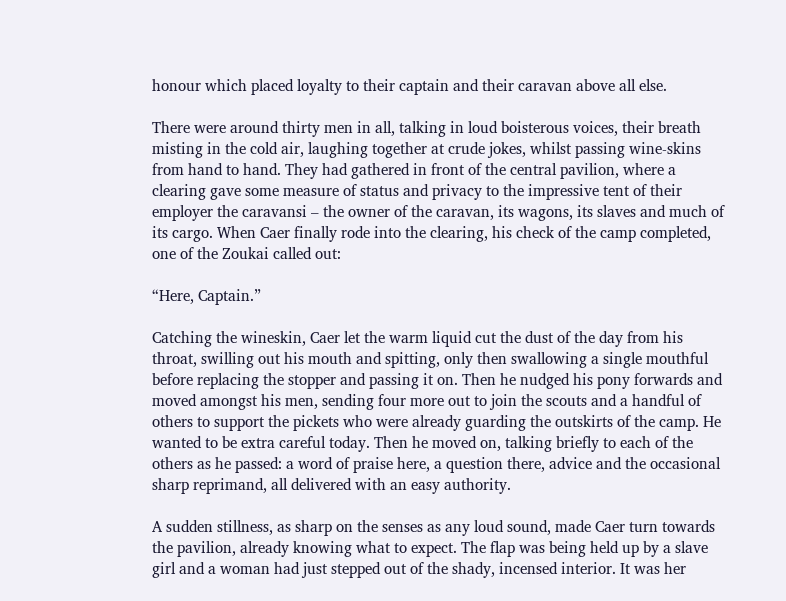honour which placed loyalty to their captain and their caravan above all else.

There were around thirty men in all, talking in loud boisterous voices, their breath misting in the cold air, laughing together at crude jokes, whilst passing wine-skins from hand to hand. They had gathered in front of the central pavilion, where a clearing gave some measure of status and privacy to the impressive tent of their employer the caravansi – the owner of the caravan, its wagons, its slaves and much of its cargo. When Caer finally rode into the clearing, his check of the camp completed, one of the Zoukai called out:

“Here, Captain.”

Catching the wineskin, Caer let the warm liquid cut the dust of the day from his throat, swilling out his mouth and spitting, only then swallowing a single mouthful before replacing the stopper and passing it on. Then he nudged his pony forwards and moved amongst his men, sending four more out to join the scouts and a handful of others to support the pickets who were already guarding the outskirts of the camp. He wanted to be extra careful today. Then he moved on, talking briefly to each of the others as he passed: a word of praise here, a question there, advice and the occasional sharp reprimand, all delivered with an easy authority.

A sudden stillness, as sharp on the senses as any loud sound, made Caer turn towards the pavilion, already knowing what to expect. The flap was being held up by a slave girl and a woman had just stepped out of the shady, incensed interior. It was her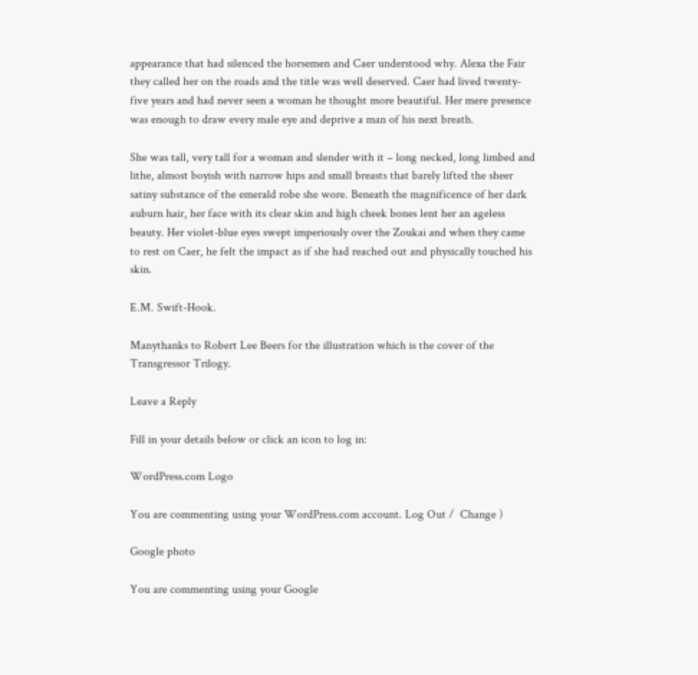appearance that had silenced the horsemen and Caer understood why. Alexa the Fair they called her on the roads and the title was well deserved. Caer had lived twenty-five years and had never seen a woman he thought more beautiful. Her mere presence was enough to draw every male eye and deprive a man of his next breath.

She was tall, very tall for a woman and slender with it – long necked, long limbed and lithe, almost boyish with narrow hips and small breasts that barely lifted the sheer satiny substance of the emerald robe she wore. Beneath the magnificence of her dark auburn hair, her face with its clear skin and high cheek bones lent her an ageless beauty. Her violet-blue eyes swept imperiously over the Zoukai and when they came to rest on Caer, he felt the impact as if she had reached out and physically touched his skin.

E.M. Swift-Hook.

Manythanks to Robert Lee Beers for the illustration which is the cover of the Transgressor Trilogy.

Leave a Reply

Fill in your details below or click an icon to log in:

WordPress.com Logo

You are commenting using your WordPress.com account. Log Out /  Change )

Google photo

You are commenting using your Google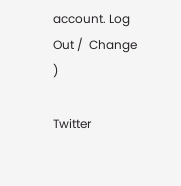account. Log Out /  Change )

Twitter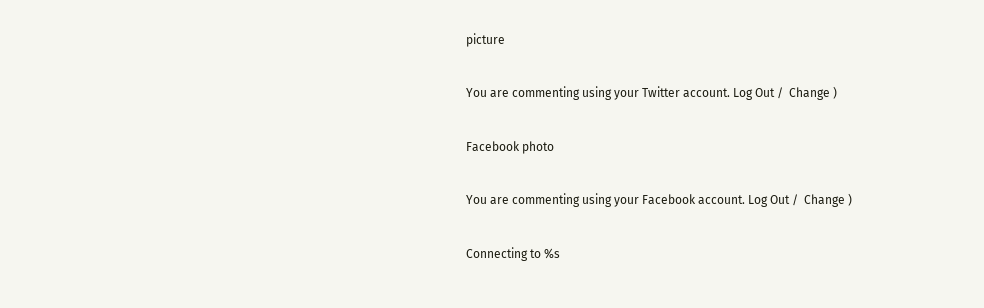picture

You are commenting using your Twitter account. Log Out /  Change )

Facebook photo

You are commenting using your Facebook account. Log Out /  Change )

Connecting to %s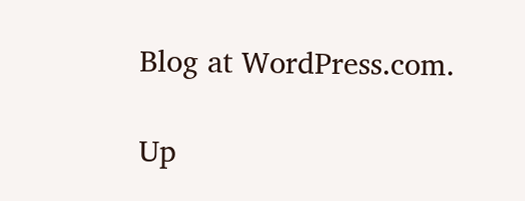Blog at WordPress.com.

Up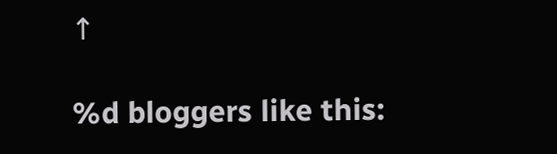↑

%d bloggers like this: